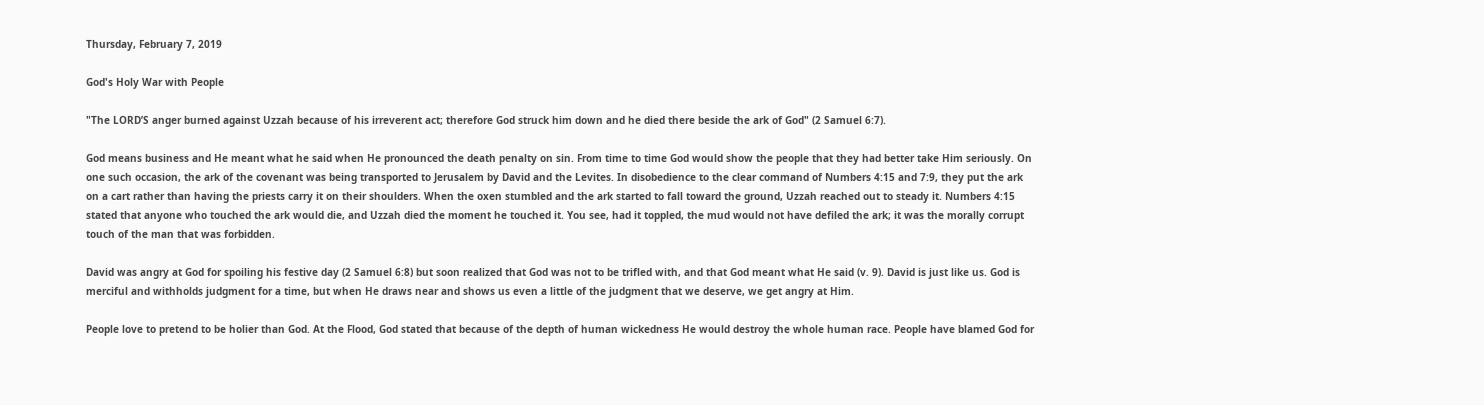Thursday, February 7, 2019

God's Holy War with People

"The LORD’S anger burned against Uzzah because of his irreverent act; therefore God struck him down and he died there beside the ark of God" (2 Samuel 6:7).

God means business and He meant what he said when He pronounced the death penalty on sin. From time to time God would show the people that they had better take Him seriously. On one such occasion, the ark of the covenant was being transported to Jerusalem by David and the Levites. In disobedience to the clear command of Numbers 4:15 and 7:9, they put the ark on a cart rather than having the priests carry it on their shoulders. When the oxen stumbled and the ark started to fall toward the ground, Uzzah reached out to steady it. Numbers 4:15 stated that anyone who touched the ark would die, and Uzzah died the moment he touched it. You see, had it toppled, the mud would not have defiled the ark; it was the morally corrupt touch of the man that was forbidden.

David was angry at God for spoiling his festive day (2 Samuel 6:8) but soon realized that God was not to be trifled with, and that God meant what He said (v. 9). David is just like us. God is merciful and withholds judgment for a time, but when He draws near and shows us even a little of the judgment that we deserve, we get angry at Him.

People love to pretend to be holier than God. At the Flood, God stated that because of the depth of human wickedness He would destroy the whole human race. People have blamed God for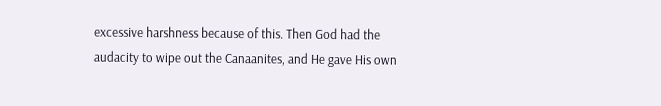excessive harshness because of this. Then God had the audacity to wipe out the Canaanites, and He gave His own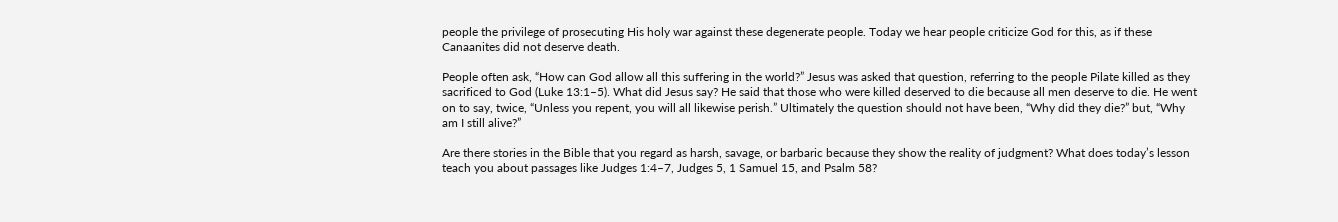people the privilege of prosecuting His holy war against these degenerate people. Today we hear people criticize God for this, as if these Canaanites did not deserve death.

People often ask, “How can God allow all this suffering in the world?” Jesus was asked that question, referring to the people Pilate killed as they sacrificed to God (Luke 13:1–5). What did Jesus say? He said that those who were killed deserved to die because all men deserve to die. He went on to say, twice, “Unless you repent, you will all likewise perish.” Ultimately the question should not have been, “Why did they die?” but, “Why am I still alive?”

Are there stories in the Bible that you regard as harsh, savage, or barbaric because they show the reality of judgment? What does today’s lesson teach you about passages like Judges 1:4–7, Judges 5, 1 Samuel 15, and Psalm 58?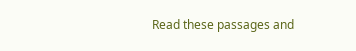Read these passages and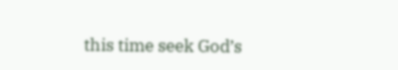this time seek God’s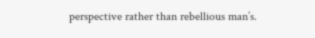perspective rather than rebellious man’s.